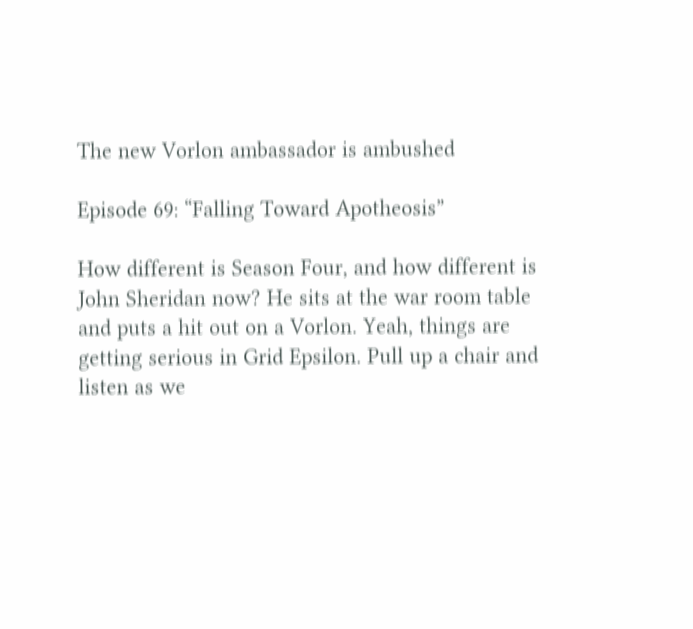The new Vorlon ambassador is ambushed

Episode 69: “Falling Toward Apotheosis”

How different is Season Four, and how different is John Sheridan now? He sits at the war room table and puts a hit out on a Vorlon. Yeah, things are getting serious in Grid Epsilon. Pull up a chair and listen as we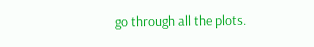go through all the plots.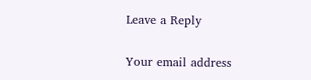Leave a Reply

Your email address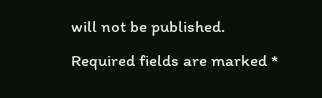will not be published. Required fields are marked *